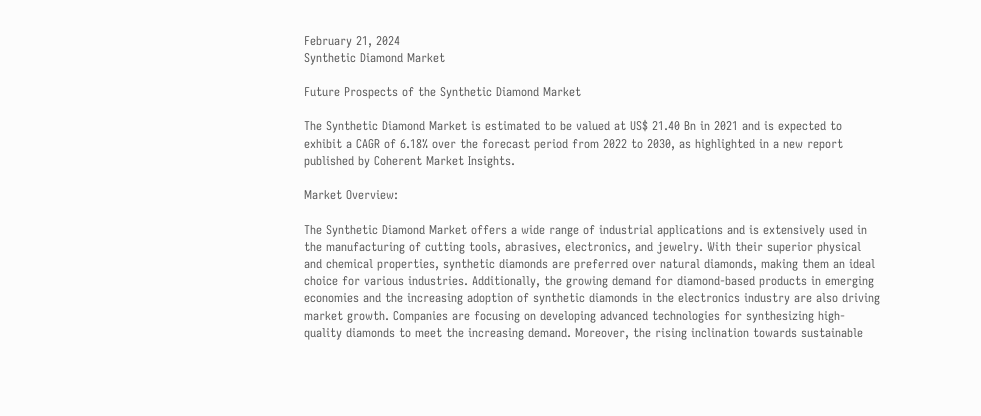February 21, 2024
Synthetic Diamond Market

Future Prospects of the Synthetic Diamond Market

The Synthetic Diamond Market is estimated to be valued at US$ 21.40 Bn in 2021 and is expected to exhibit a CAGR of 6.18% over the forecast period from 2022 to 2030, as highlighted in a new report published by Coherent Market Insights.

Market Overview:

The Synthetic Diamond Market offers a wide range of industrial applications and is extensively used in the manufacturing of cutting tools, abrasives, electronics, and jewelry. With their superior physical and chemical properties, synthetic diamonds are preferred over natural diamonds, making them an ideal choice for various industries. Additionally, the growing demand for diamond-based products in emerging economies and the increasing adoption of synthetic diamonds in the electronics industry are also driving market growth. Companies are focusing on developing advanced technologies for synthesizing high-quality diamonds to meet the increasing demand. Moreover, the rising inclination towards sustainable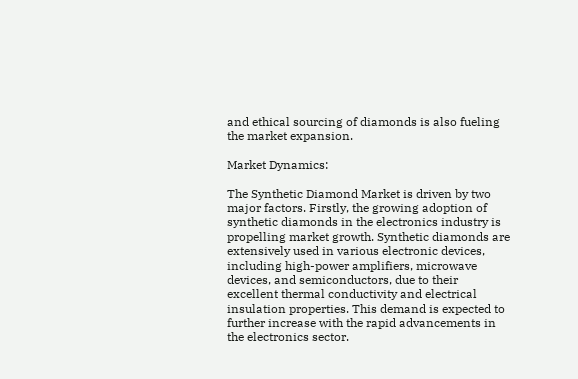and ethical sourcing of diamonds is also fueling the market expansion.

Market Dynamics:

The Synthetic Diamond Market is driven by two major factors. Firstly, the growing adoption of synthetic diamonds in the electronics industry is propelling market growth. Synthetic diamonds are extensively used in various electronic devices, including high-power amplifiers, microwave devices, and semiconductors, due to their excellent thermal conductivity and electrical insulation properties. This demand is expected to further increase with the rapid advancements in the electronics sector.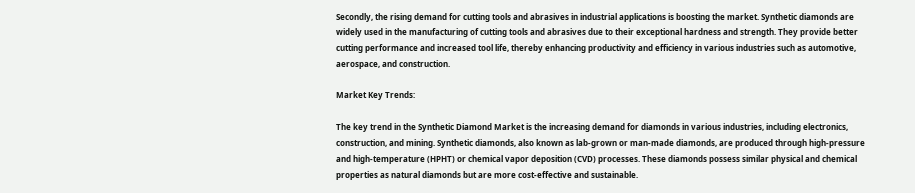Secondly, the rising demand for cutting tools and abrasives in industrial applications is boosting the market. Synthetic diamonds are widely used in the manufacturing of cutting tools and abrasives due to their exceptional hardness and strength. They provide better cutting performance and increased tool life, thereby enhancing productivity and efficiency in various industries such as automotive, aerospace, and construction.

Market Key Trends:

The key trend in the Synthetic Diamond Market is the increasing demand for diamonds in various industries, including electronics, construction, and mining. Synthetic diamonds, also known as lab-grown or man-made diamonds, are produced through high-pressure and high-temperature (HPHT) or chemical vapor deposition (CVD) processes. These diamonds possess similar physical and chemical properties as natural diamonds but are more cost-effective and sustainable.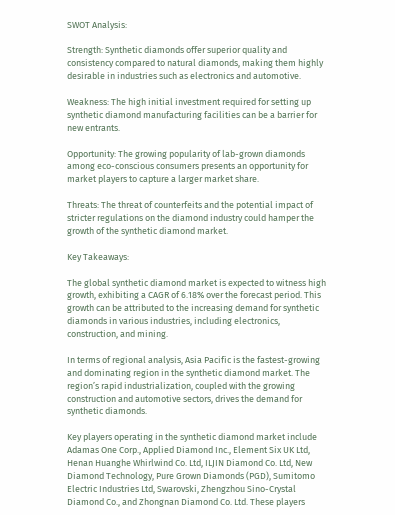SWOT Analysis:

Strength: Synthetic diamonds offer superior quality and consistency compared to natural diamonds, making them highly desirable in industries such as electronics and automotive.

Weakness: The high initial investment required for setting up synthetic diamond manufacturing facilities can be a barrier for new entrants.

Opportunity: The growing popularity of lab-grown diamonds among eco-conscious consumers presents an opportunity for market players to capture a larger market share.

Threats: The threat of counterfeits and the potential impact of stricter regulations on the diamond industry could hamper the growth of the synthetic diamond market.

Key Takeaways:

The global synthetic diamond market is expected to witness high growth, exhibiting a CAGR of 6.18% over the forecast period. This growth can be attributed to the increasing demand for synthetic diamonds in various industries, including electronics, construction, and mining.

In terms of regional analysis, Asia Pacific is the fastest-growing and dominating region in the synthetic diamond market. The region’s rapid industrialization, coupled with the growing construction and automotive sectors, drives the demand for synthetic diamonds.

Key players operating in the synthetic diamond market include Adamas One Corp., Applied Diamond Inc., Element Six UK Ltd, Henan Huanghe Whirlwind Co. Ltd, ILJIN Diamond Co. Ltd, New Diamond Technology, Pure Grown Diamonds (PGD), Sumitomo Electric Industries Ltd, Swarovski, Zhengzhou Sino-Crystal Diamond Co., and Zhongnan Diamond Co. Ltd. These players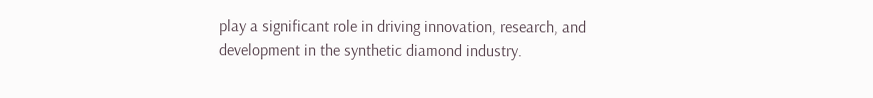play a significant role in driving innovation, research, and development in the synthetic diamond industry.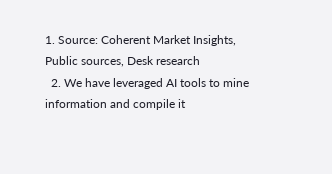1. Source: Coherent Market Insights, Public sources, Desk research
  2. We have leveraged AI tools to mine information and compile it